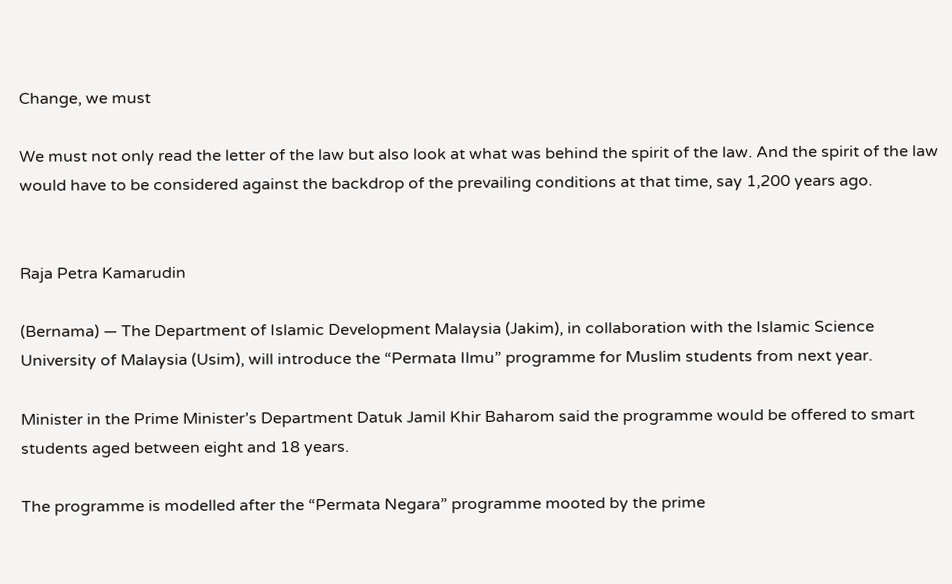Change, we must

We must not only read the letter of the law but also look at what was behind the spirit of the law. And the spirit of the law would have to be considered against the backdrop of the prevailing conditions at that time, say 1,200 years ago.


Raja Petra Kamarudin

(Bernama) — The Department of Islamic Development Malaysia (Jakim), in collaboration with the Islamic Science University of Malaysia (Usim), will introduce the “Permata Ilmu” programme for Muslim students from next year.

Minister in the Prime Minister’s Department Datuk Jamil Khir Baharom said the programme would be offered to smart students aged between eight and 18 years.

The programme is modelled after the “Permata Negara” programme mooted by the prime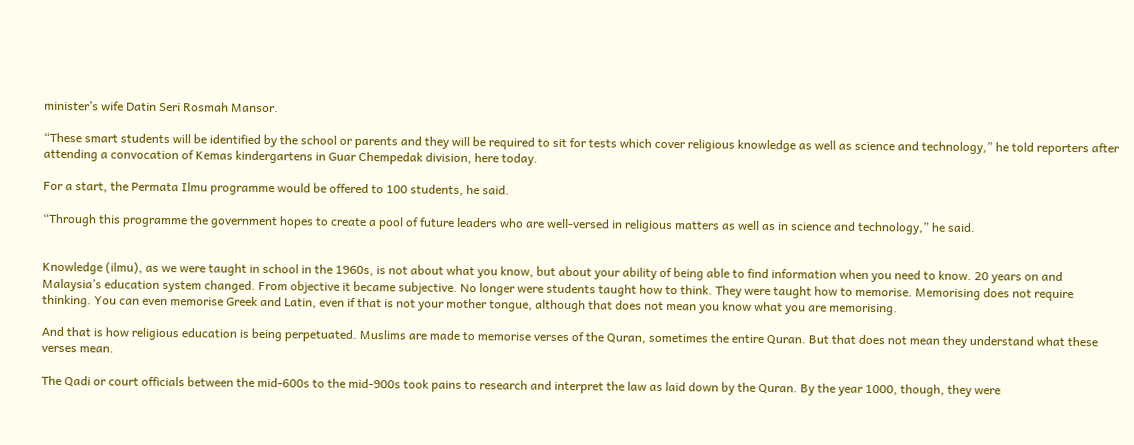minister’s wife Datin Seri Rosmah Mansor.

“These smart students will be identified by the school or parents and they will be required to sit for tests which cover religious knowledge as well as science and technology,” he told reporters after attending a convocation of Kemas kindergartens in Guar Chempedak division, here today.

For a start, the Permata Ilmu programme would be offered to 100 students, he said.

“Through this programme the government hopes to create a pool of future leaders who are well-versed in religious matters as well as in science and technology,” he said.


Knowledge (ilmu), as we were taught in school in the 1960s, is not about what you know, but about your ability of being able to find information when you need to know. 20 years on and Malaysia’s education system changed. From objective it became subjective. No longer were students taught how to think. They were taught how to memorise. Memorising does not require thinking. You can even memorise Greek and Latin, even if that is not your mother tongue, although that does not mean you know what you are memorising.

And that is how religious education is being perpetuated. Muslims are made to memorise verses of the Quran, sometimes the entire Quran. But that does not mean they understand what these verses mean.

The Qadi or court officials between the mid-600s to the mid-900s took pains to research and interpret the law as laid down by the Quran. By the year 1000, though, they were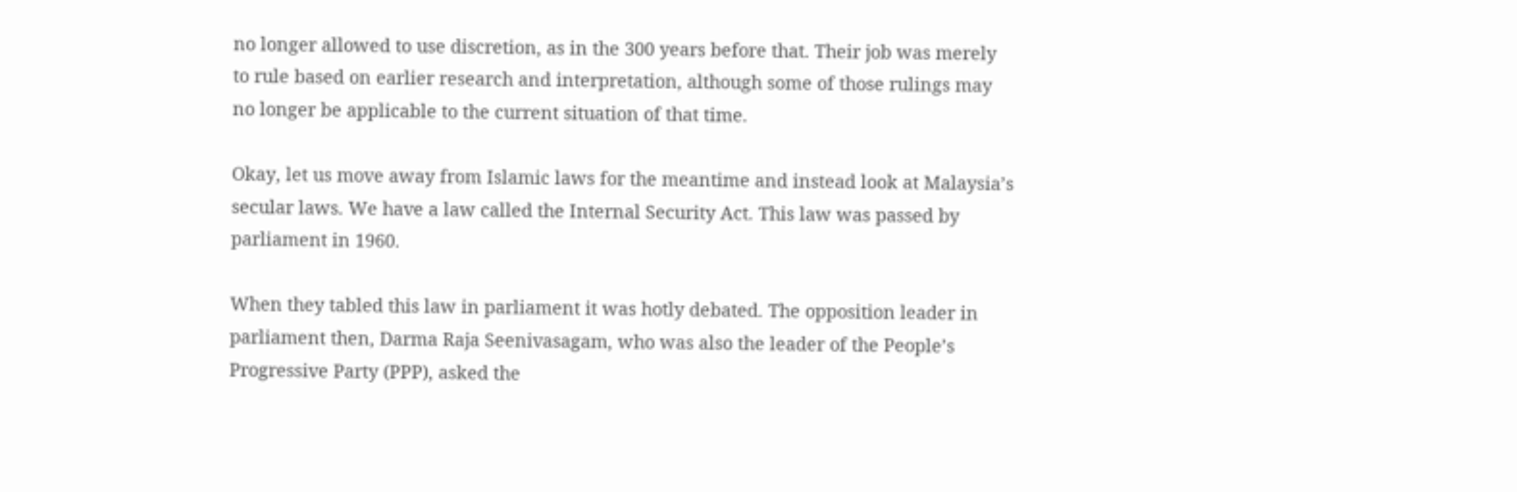no longer allowed to use discretion, as in the 300 years before that. Their job was merely to rule based on earlier research and interpretation, although some of those rulings may no longer be applicable to the current situation of that time.

Okay, let us move away from Islamic laws for the meantime and instead look at Malaysia’s secular laws. We have a law called the Internal Security Act. This law was passed by parliament in 1960.

When they tabled this law in parliament it was hotly debated. The opposition leader in parliament then, Darma Raja Seenivasagam, who was also the leader of the People’s Progressive Party (PPP), asked the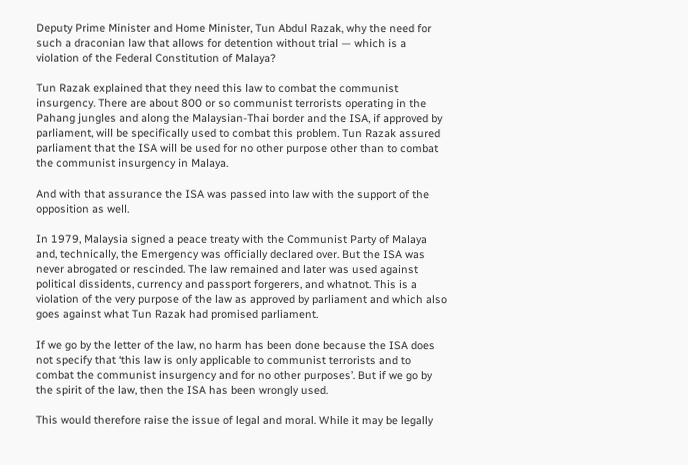Deputy Prime Minister and Home Minister, Tun Abdul Razak, why the need for such a draconian law that allows for detention without trial — which is a violation of the Federal Constitution of Malaya?

Tun Razak explained that they need this law to combat the communist insurgency. There are about 800 or so communist terrorists operating in the Pahang jungles and along the Malaysian-Thai border and the ISA, if approved by parliament, will be specifically used to combat this problem. Tun Razak assured parliament that the ISA will be used for no other purpose other than to combat the communist insurgency in Malaya.

And with that assurance the ISA was passed into law with the support of the opposition as well.

In 1979, Malaysia signed a peace treaty with the Communist Party of Malaya and, technically, the Emergency was officially declared over. But the ISA was never abrogated or rescinded. The law remained and later was used against political dissidents, currency and passport forgerers, and whatnot. This is a violation of the very purpose of the law as approved by parliament and which also goes against what Tun Razak had promised parliament.

If we go by the letter of the law, no harm has been done because the ISA does not specify that ‘this law is only applicable to communist terrorists and to combat the communist insurgency and for no other purposes’. But if we go by the spirit of the law, then the ISA has been wrongly used.

This would therefore raise the issue of legal and moral. While it may be legally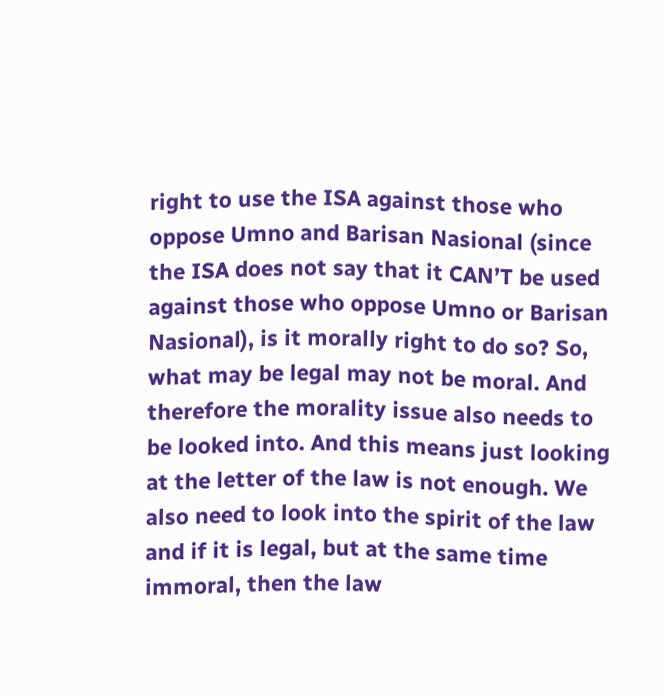right to use the ISA against those who oppose Umno and Barisan Nasional (since the ISA does not say that it CAN’T be used against those who oppose Umno or Barisan Nasional), is it morally right to do so? So, what may be legal may not be moral. And therefore the morality issue also needs to be looked into. And this means just looking at the letter of the law is not enough. We also need to look into the spirit of the law and if it is legal, but at the same time immoral, then the law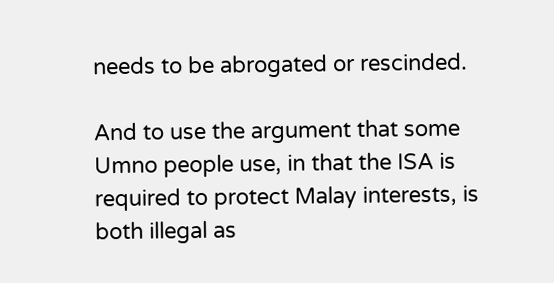needs to be abrogated or rescinded.

And to use the argument that some Umno people use, in that the ISA is required to protect Malay interests, is both illegal as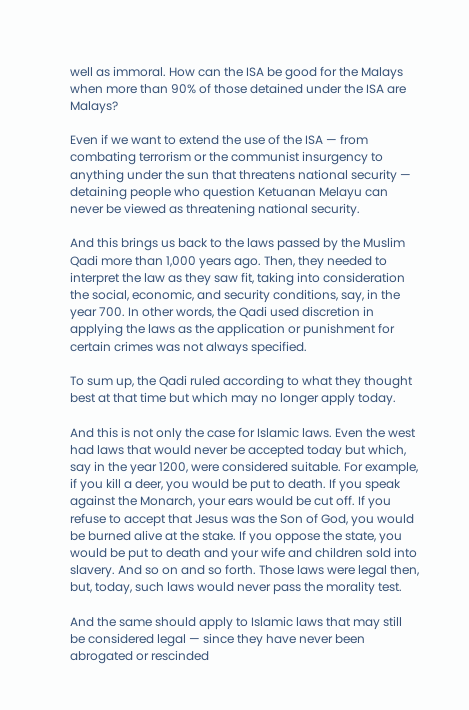well as immoral. How can the ISA be good for the Malays when more than 90% of those detained under the ISA are Malays?

Even if we want to extend the use of the ISA — from combating terrorism or the communist insurgency to anything under the sun that threatens national security — detaining people who question Ketuanan Melayu can never be viewed as threatening national security.

And this brings us back to the laws passed by the Muslim Qadi more than 1,000 years ago. Then, they needed to interpret the law as they saw fit, taking into consideration the social, economic, and security conditions, say, in the year 700. In other words, the Qadi used discretion in applying the laws as the application or punishment for certain crimes was not always specified.

To sum up, the Qadi ruled according to what they thought best at that time but which may no longer apply today.

And this is not only the case for Islamic laws. Even the west had laws that would never be accepted today but which, say in the year 1200, were considered suitable. For example, if you kill a deer, you would be put to death. If you speak against the Monarch, your ears would be cut off. If you refuse to accept that Jesus was the Son of God, you would be burned alive at the stake. If you oppose the state, you would be put to death and your wife and children sold into slavery. And so on and so forth. Those laws were legal then, but, today, such laws would never pass the morality test.

And the same should apply to Islamic laws that may still be considered legal — since they have never been abrogated or rescinded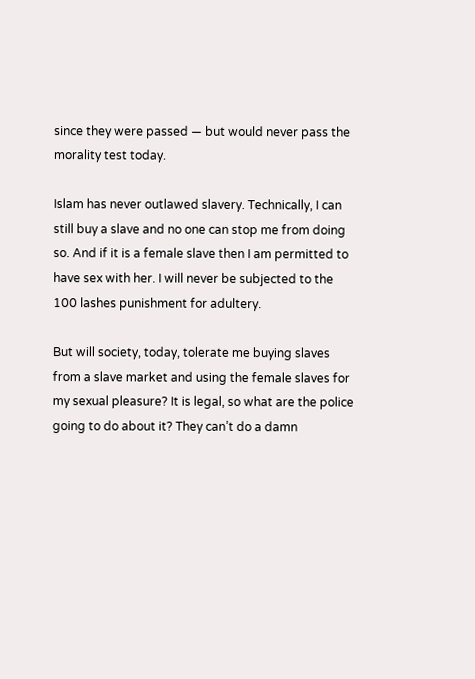since they were passed — but would never pass the morality test today.

Islam has never outlawed slavery. Technically, I can still buy a slave and no one can stop me from doing so. And if it is a female slave then I am permitted to have sex with her. I will never be subjected to the 100 lashes punishment for adultery.

But will society, today, tolerate me buying slaves from a slave market and using the female slaves for my sexual pleasure? It is legal, so what are the police going to do about it? They can’t do a damn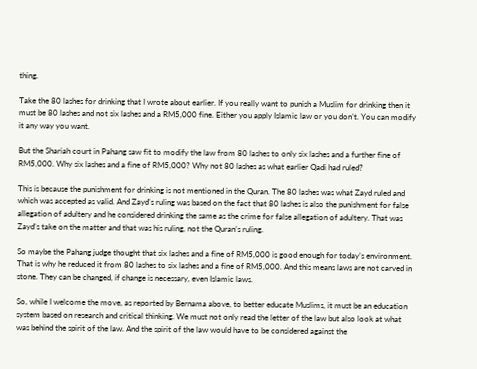thing.

Take the 80 lashes for drinking that I wrote about earlier. If you really want to punish a Muslim for drinking then it must be 80 lashes and not six lashes and a RM5,000 fine. Either you apply Islamic law or you don’t. You can modify it any way you want.

But the Shariah court in Pahang saw fit to modify the law from 80 lashes to only six lashes and a further fine of RM5,000. Why six lashes and a fine of RM5,000? Why not 80 lashes as what earlier Qadi had ruled?

This is because the punishment for drinking is not mentioned in the Quran. The 80 lashes was what Zayd ruled and which was accepted as valid. And Zayd’s ruling was based on the fact that 80 lashes is also the punishment for false allegation of adultery and he considered drinking the same as the crime for false allegation of adultery. That was Zayd’s take on the matter and that was his ruling, not the Quran’s ruling.

So maybe the Pahang judge thought that six lashes and a fine of RM5,000 is good enough for today’s environment. That is why he reduced it from 80 lashes to six lashes and a fine of RM5,000. And this means laws are not carved in stone. They can be changed, if change is necessary, even Islamic laws.

So, while I welcome the move, as reported by Bernama above, to better educate Muslims, it must be an education system based on research and critical thinking. We must not only read the letter of the law but also look at what was behind the spirit of the law. And the spirit of the law would have to be considered against the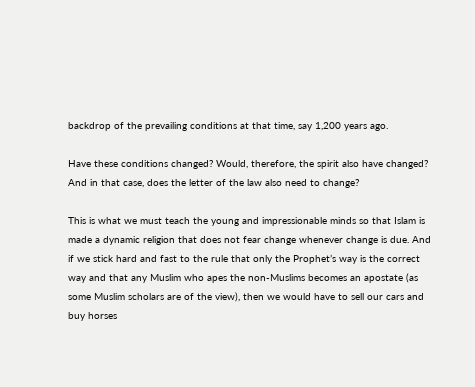backdrop of the prevailing conditions at that time, say 1,200 years ago.

Have these conditions changed? Would, therefore, the spirit also have changed? And in that case, does the letter of the law also need to change?

This is what we must teach the young and impressionable minds so that Islam is made a dynamic religion that does not fear change whenever change is due. And if we stick hard and fast to the rule that only the Prophet’s way is the correct way and that any Muslim who apes the non-Muslims becomes an apostate (as some Muslim scholars are of the view), then we would have to sell our cars and buy horses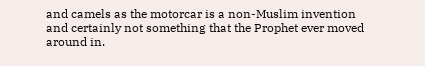and camels as the motorcar is a non-Muslim invention and certainly not something that the Prophet ever moved around in.